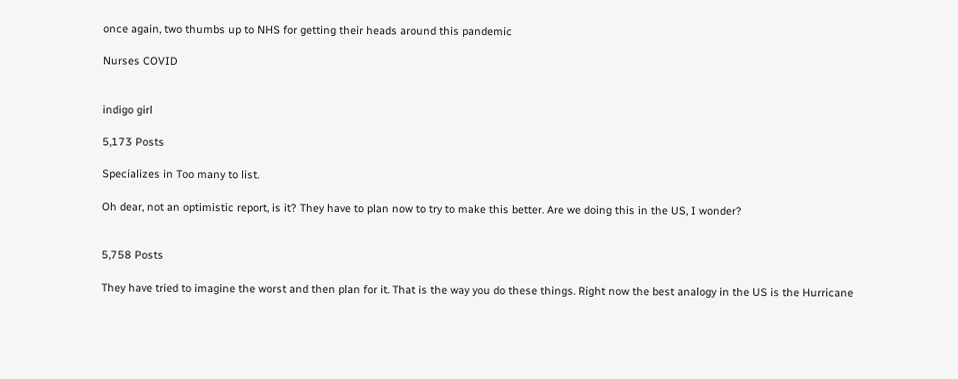once again, two thumbs up to NHS for getting their heads around this pandemic

Nurses COVID


indigo girl

5,173 Posts

Specializes in Too many to list.

Oh dear, not an optimistic report, is it? They have to plan now to try to make this better. Are we doing this in the US, I wonder?


5,758 Posts

They have tried to imagine the worst and then plan for it. That is the way you do these things. Right now the best analogy in the US is the Hurricane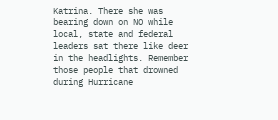Katrina. There she was bearing down on NO while local, state and federal leaders sat there like deer in the headlights. Remember those people that drowned during Hurricane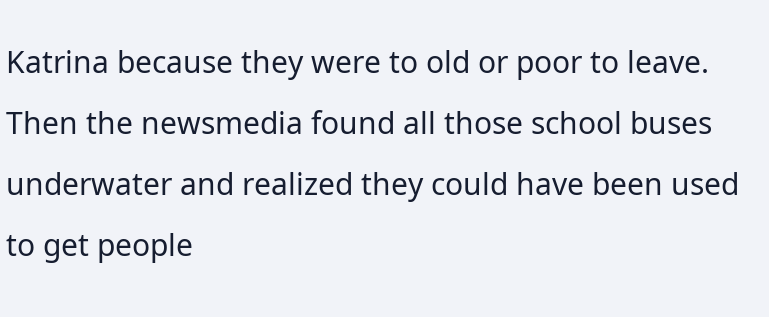Katrina because they were to old or poor to leave. Then the newsmedia found all those school buses underwater and realized they could have been used to get people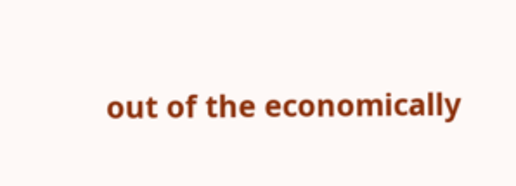out of the economically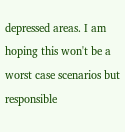depressed areas. I am hoping this won't be a worst case scenarios but responsible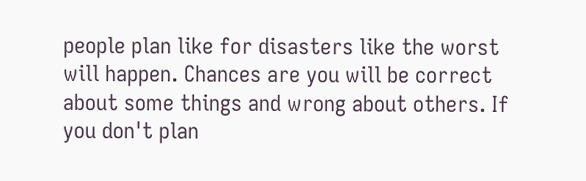people plan like for disasters like the worst will happen. Chances are you will be correct about some things and wrong about others. If you don't plan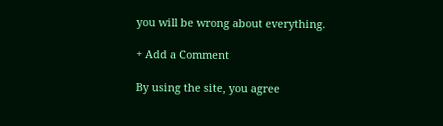you will be wrong about everything.

+ Add a Comment

By using the site, you agree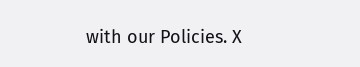with our Policies. X